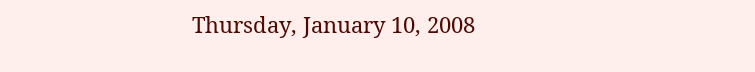Thursday, January 10, 2008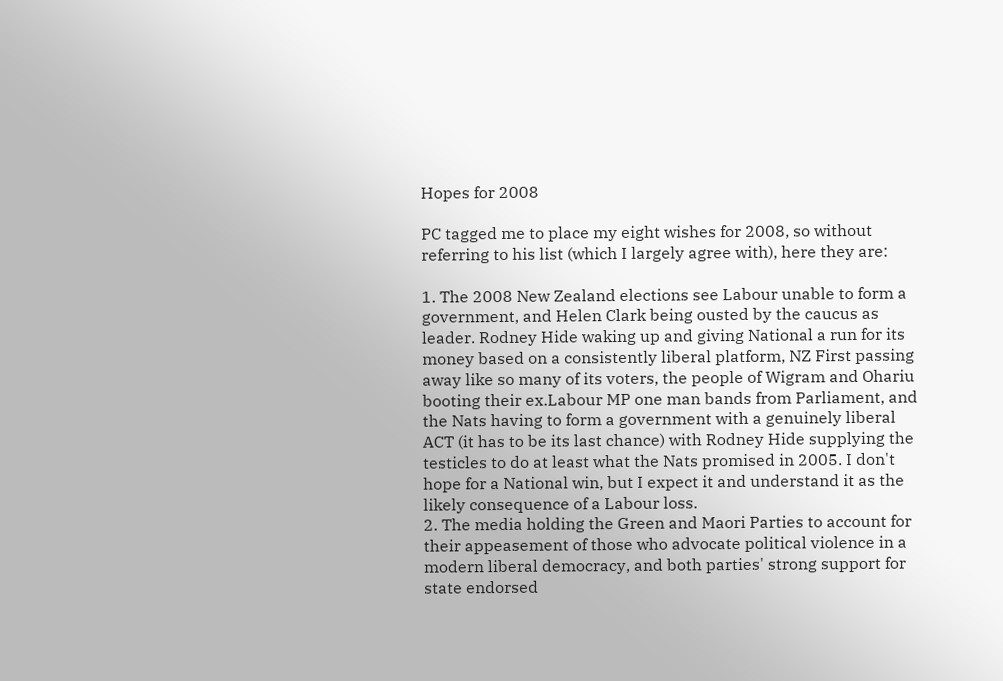Hopes for 2008

PC tagged me to place my eight wishes for 2008, so without referring to his list (which I largely agree with), here they are:

1. The 2008 New Zealand elections see Labour unable to form a government, and Helen Clark being ousted by the caucus as leader. Rodney Hide waking up and giving National a run for its money based on a consistently liberal platform, NZ First passing away like so many of its voters, the people of Wigram and Ohariu booting their ex.Labour MP one man bands from Parliament, and the Nats having to form a government with a genuinely liberal ACT (it has to be its last chance) with Rodney Hide supplying the testicles to do at least what the Nats promised in 2005. I don't hope for a National win, but I expect it and understand it as the likely consequence of a Labour loss.
2. The media holding the Green and Maori Parties to account for their appeasement of those who advocate political violence in a modern liberal democracy, and both parties' strong support for state endorsed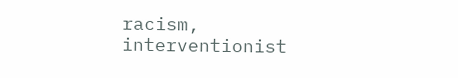racism, interventionist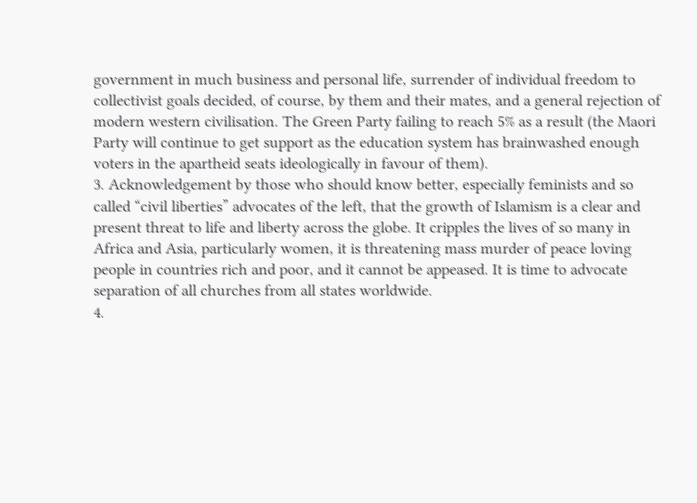government in much business and personal life, surrender of individual freedom to collectivist goals decided, of course, by them and their mates, and a general rejection of modern western civilisation. The Green Party failing to reach 5% as a result (the Maori Party will continue to get support as the education system has brainwashed enough voters in the apartheid seats ideologically in favour of them).
3. Acknowledgement by those who should know better, especially feminists and so called “civil liberties” advocates of the left, that the growth of Islamism is a clear and present threat to life and liberty across the globe. It cripples the lives of so many in Africa and Asia, particularly women, it is threatening mass murder of peace loving people in countries rich and poor, and it cannot be appeased. It is time to advocate separation of all churches from all states worldwide.
4.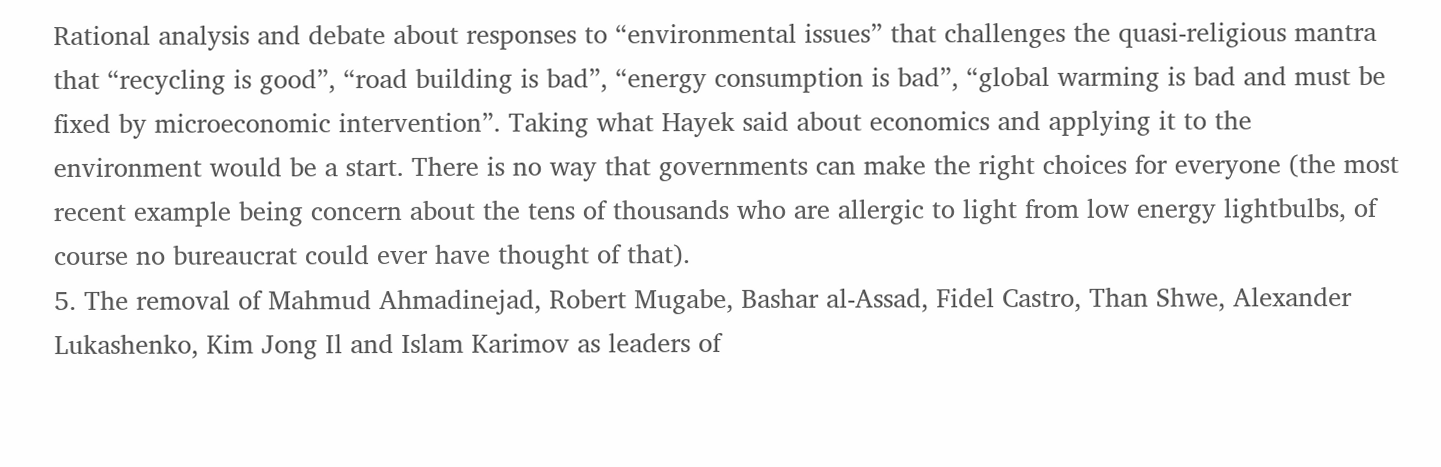Rational analysis and debate about responses to “environmental issues” that challenges the quasi-religious mantra that “recycling is good”, “road building is bad”, “energy consumption is bad”, “global warming is bad and must be fixed by microeconomic intervention”. Taking what Hayek said about economics and applying it to the environment would be a start. There is no way that governments can make the right choices for everyone (the most recent example being concern about the tens of thousands who are allergic to light from low energy lightbulbs, of course no bureaucrat could ever have thought of that).
5. The removal of Mahmud Ahmadinejad, Robert Mugabe, Bashar al-Assad, Fidel Castro, Than Shwe, Alexander Lukashenko, Kim Jong Il and Islam Karimov as leaders of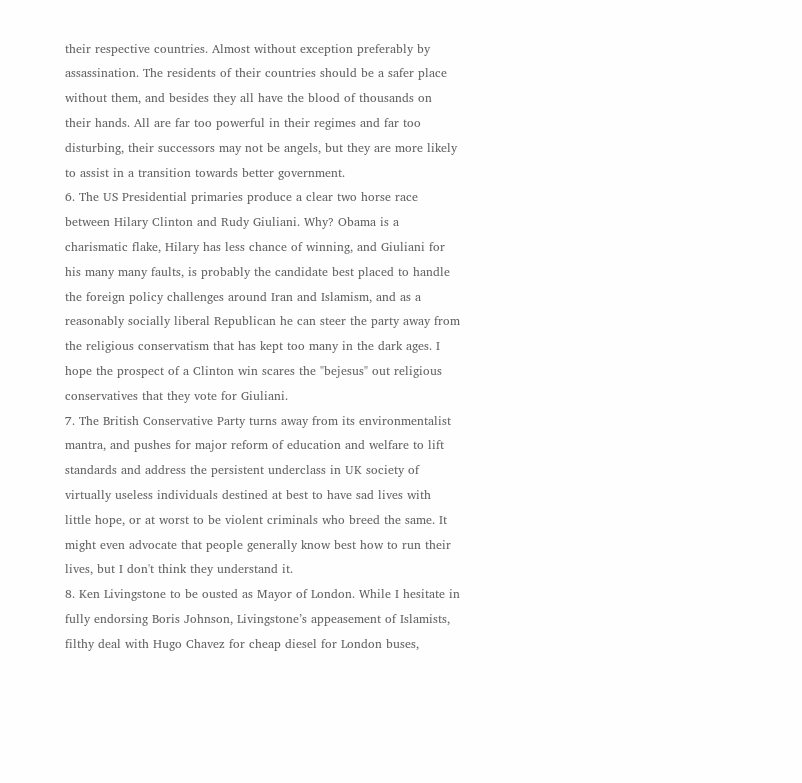their respective countries. Almost without exception preferably by assassination. The residents of their countries should be a safer place without them, and besides they all have the blood of thousands on their hands. All are far too powerful in their regimes and far too disturbing, their successors may not be angels, but they are more likely to assist in a transition towards better government.
6. The US Presidential primaries produce a clear two horse race between Hilary Clinton and Rudy Giuliani. Why? Obama is a charismatic flake, Hilary has less chance of winning, and Giuliani for his many many faults, is probably the candidate best placed to handle the foreign policy challenges around Iran and Islamism, and as a reasonably socially liberal Republican he can steer the party away from the religious conservatism that has kept too many in the dark ages. I hope the prospect of a Clinton win scares the "bejesus" out religious conservatives that they vote for Giuliani.
7. The British Conservative Party turns away from its environmentalist mantra, and pushes for major reform of education and welfare to lift standards and address the persistent underclass in UK society of virtually useless individuals destined at best to have sad lives with little hope, or at worst to be violent criminals who breed the same. It might even advocate that people generally know best how to run their lives, but I don't think they understand it.
8. Ken Livingstone to be ousted as Mayor of London. While I hesitate in fully endorsing Boris Johnson, Livingstone’s appeasement of Islamists, filthy deal with Hugo Chavez for cheap diesel for London buses,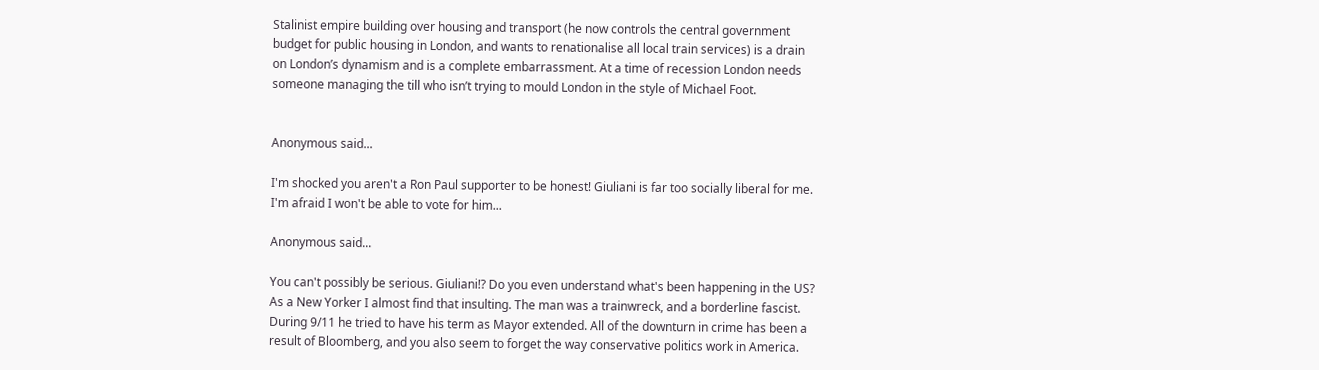Stalinist empire building over housing and transport (he now controls the central government budget for public housing in London, and wants to renationalise all local train services) is a drain on London’s dynamism and is a complete embarrassment. At a time of recession London needs someone managing the till who isn’t trying to mould London in the style of Michael Foot.


Anonymous said...

I'm shocked you aren't a Ron Paul supporter to be honest! Giuliani is far too socially liberal for me. I'm afraid I won't be able to vote for him...

Anonymous said...

You can't possibly be serious. Giuliani!? Do you even understand what's been happening in the US? As a New Yorker I almost find that insulting. The man was a trainwreck, and a borderline fascist. During 9/11 he tried to have his term as Mayor extended. All of the downturn in crime has been a result of Bloomberg, and you also seem to forget the way conservative politics work in America.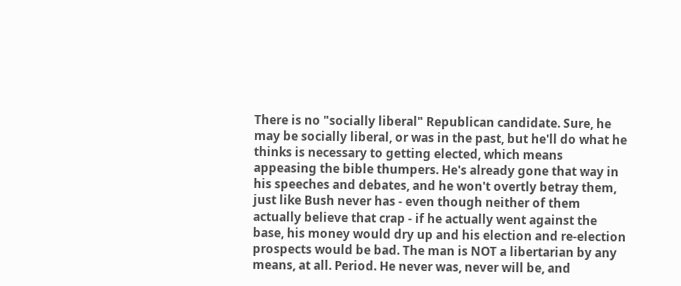There is no "socially liberal" Republican candidate. Sure, he may be socially liberal, or was in the past, but he'll do what he thinks is necessary to getting elected, which means appeasing the bible thumpers. He's already gone that way in his speeches and debates, and he won't overtly betray them, just like Bush never has - even though neither of them actually believe that crap - if he actually went against the base, his money would dry up and his election and re-election prospects would be bad. The man is NOT a libertarian by any means, at all. Period. He never was, never will be, and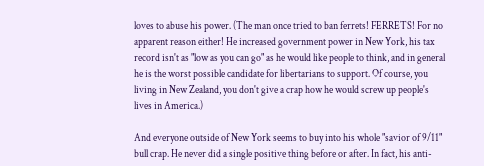loves to abuse his power. (The man once tried to ban ferrets! FERRETS! For no apparent reason either! He increased government power in New York, his tax record isn't as "low as you can go" as he would like people to think, and in general he is the worst possible candidate for libertarians to support. Of course, you living in New Zealand, you don't give a crap how he would screw up people's lives in America.)

And everyone outside of New York seems to buy into his whole "savior of 9/11" bull crap. He never did a single positive thing before or after. In fact, his anti-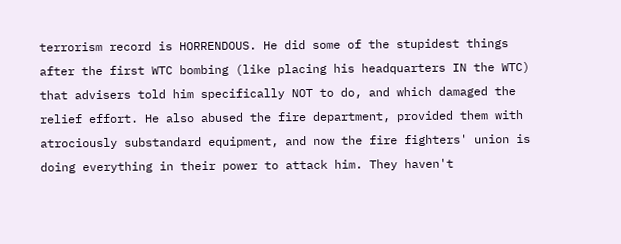terrorism record is HORRENDOUS. He did some of the stupidest things after the first WTC bombing (like placing his headquarters IN the WTC) that advisers told him specifically NOT to do, and which damaged the relief effort. He also abused the fire department, provided them with atrociously substandard equipment, and now the fire fighters' union is doing everything in their power to attack him. They haven't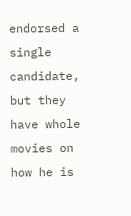endorsed a single candidate, but they have whole movies on how he is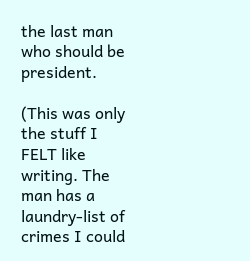the last man who should be president.

(This was only the stuff I FELT like writing. The man has a laundry-list of crimes I could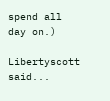spend all day on.)

Libertyscott said...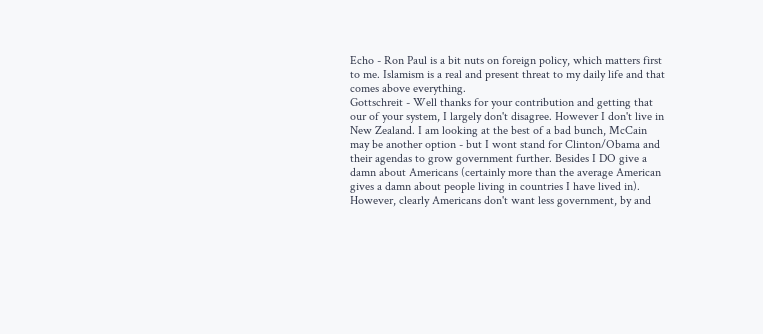Echo - Ron Paul is a bit nuts on foreign policy, which matters first to me. Islamism is a real and present threat to my daily life and that comes above everything.
Gottschreit - Well thanks for your contribution and getting that our of your system, I largely don't disagree. However I don't live in New Zealand. I am looking at the best of a bad bunch, McCain may be another option - but I wont stand for Clinton/Obama and their agendas to grow government further. Besides I DO give a damn about Americans (certainly more than the average American gives a damn about people living in countries I have lived in). However, clearly Americans don't want less government, by and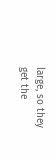large, so they get the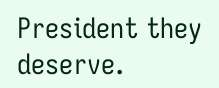President they deserve.